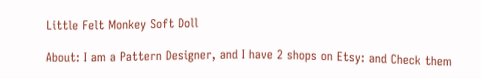Little Felt Monkey Soft Doll

About: I am a Pattern Designer, and I have 2 shops on Etsy: and Check them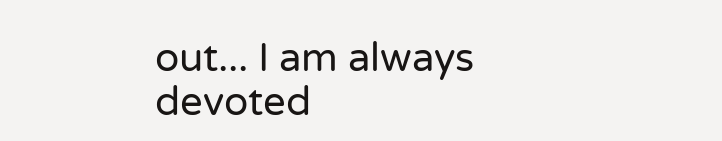out... I am always devoted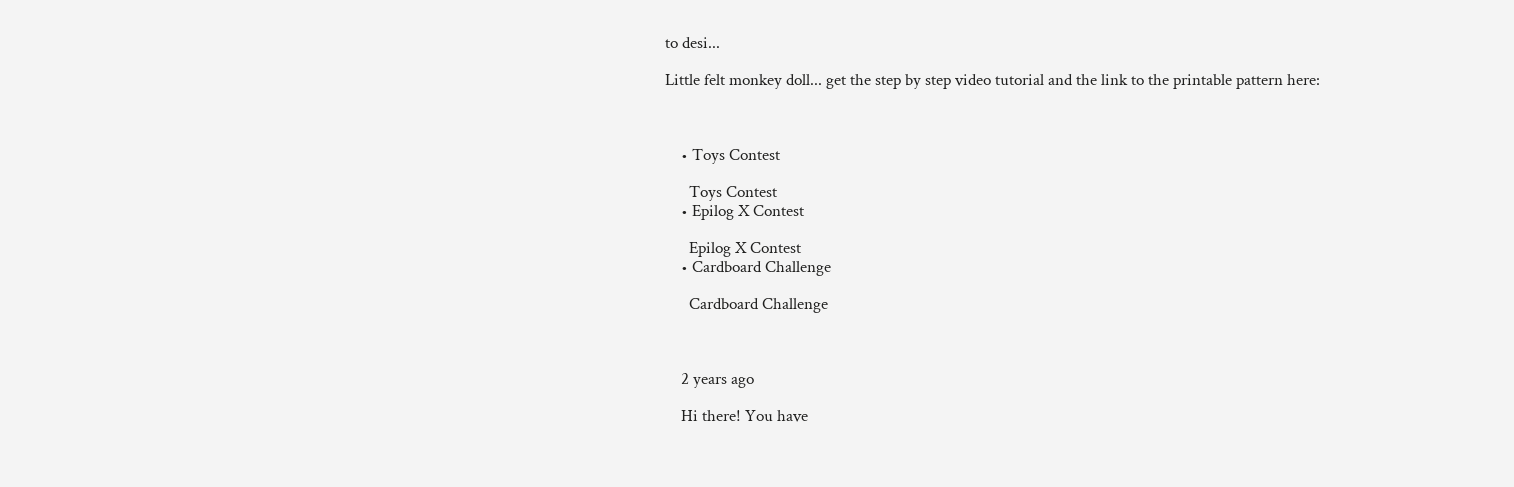to desi...

Little felt monkey doll... get the step by step video tutorial and the link to the printable pattern here:



    • Toys Contest

      Toys Contest
    • Epilog X Contest

      Epilog X Contest
    • Cardboard Challenge

      Cardboard Challenge



    2 years ago

    Hi there! You have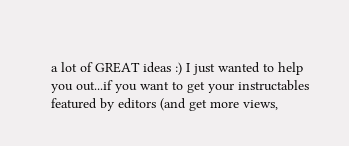a lot of GREAT ideas :) I just wanted to help you out...if you want to get your instructables featured by editors (and get more views,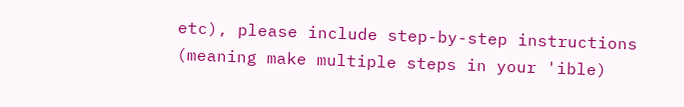etc), please include step-by-step instructions (meaning make multiple steps in your 'ible)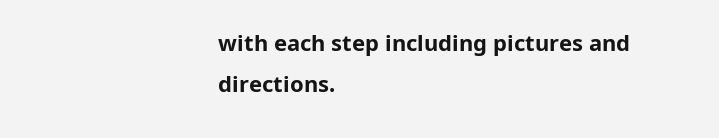with each step including pictures and directions.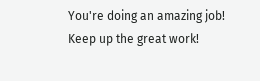You're doing an amazing job! Keep up the great work!